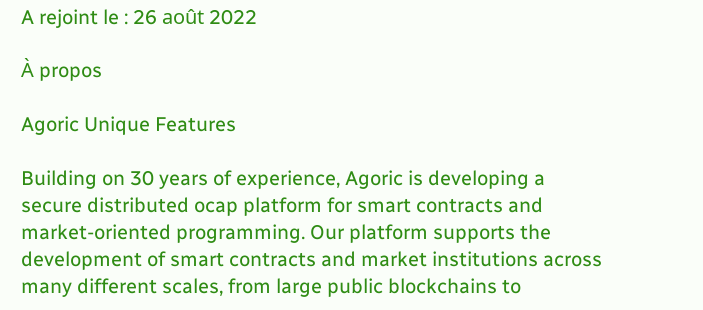A rejoint le : 26 août 2022

À propos

Agoric Unique Features

Building on 30 years of experience, Agoric is developing a secure distributed ocap platform for smart contracts and market-oriented programming. Our platform supports the development of smart contracts and market institutions across many different scales, from large public blockchains to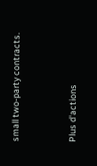small two-party contracts.


Plus d'actions